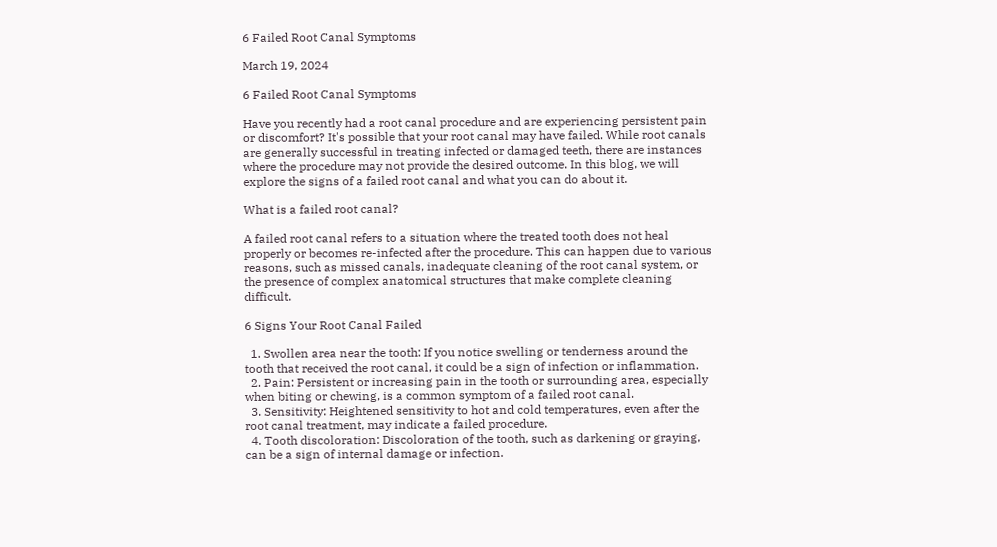6 Failed Root Canal Symptoms

March 19, 2024

6 Failed Root Canal Symptoms

Have you recently had a root canal procedure and are experiencing persistent pain or discomfort? It's possible that your root canal may have failed. While root canals are generally successful in treating infected or damaged teeth, there are instances where the procedure may not provide the desired outcome. In this blog, we will explore the signs of a failed root canal and what you can do about it.

What is a failed root canal?

A failed root canal refers to a situation where the treated tooth does not heal properly or becomes re-infected after the procedure. This can happen due to various reasons, such as missed canals, inadequate cleaning of the root canal system, or the presence of complex anatomical structures that make complete cleaning difficult.

6 Signs Your Root Canal Failed

  1. Swollen area near the tooth: If you notice swelling or tenderness around the tooth that received the root canal, it could be a sign of infection or inflammation.
  2. Pain: Persistent or increasing pain in the tooth or surrounding area, especially when biting or chewing, is a common symptom of a failed root canal.
  3. Sensitivity: Heightened sensitivity to hot and cold temperatures, even after the root canal treatment, may indicate a failed procedure.
  4. Tooth discoloration: Discoloration of the tooth, such as darkening or graying, can be a sign of internal damage or infection.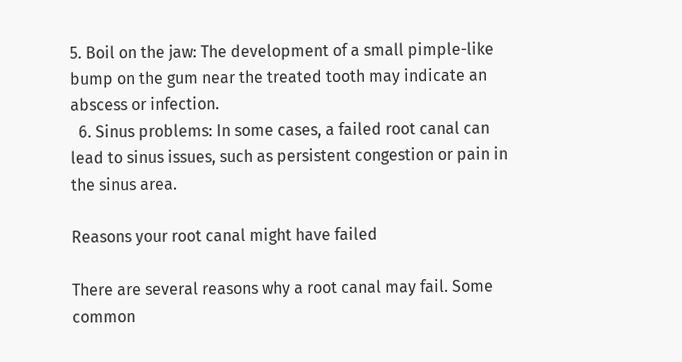5. Boil on the jaw: The development of a small pimple-like bump on the gum near the treated tooth may indicate an abscess or infection.
  6. Sinus problems: In some cases, a failed root canal can lead to sinus issues, such as persistent congestion or pain in the sinus area.

Reasons your root canal might have failed

There are several reasons why a root canal may fail. Some common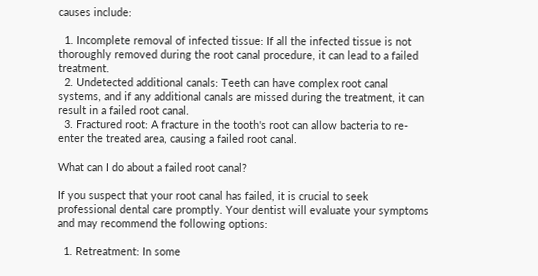causes include:

  1. Incomplete removal of infected tissue: If all the infected tissue is not thoroughly removed during the root canal procedure, it can lead to a failed treatment.
  2. Undetected additional canals: Teeth can have complex root canal systems, and if any additional canals are missed during the treatment, it can result in a failed root canal.
  3. Fractured root: A fracture in the tooth's root can allow bacteria to re-enter the treated area, causing a failed root canal.

What can I do about a failed root canal?

If you suspect that your root canal has failed, it is crucial to seek professional dental care promptly. Your dentist will evaluate your symptoms and may recommend the following options:

  1. Retreatment: In some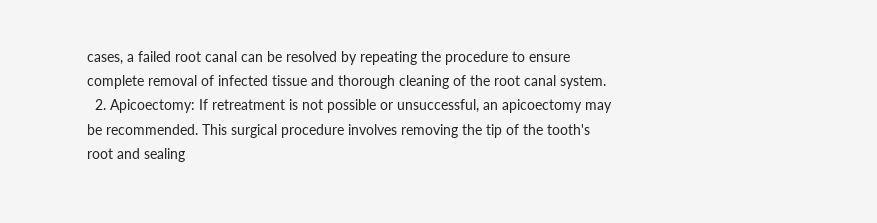cases, a failed root canal can be resolved by repeating the procedure to ensure complete removal of infected tissue and thorough cleaning of the root canal system.
  2. Apicoectomy: If retreatment is not possible or unsuccessful, an apicoectomy may be recommended. This surgical procedure involves removing the tip of the tooth's root and sealing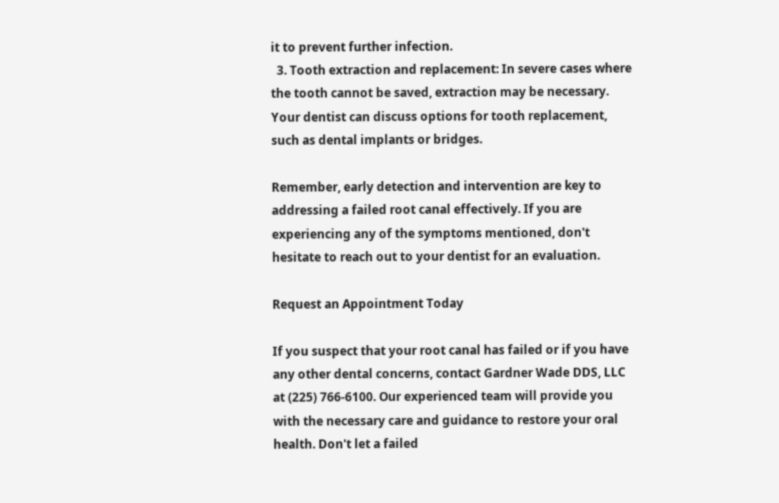it to prevent further infection.
  3. Tooth extraction and replacement: In severe cases where the tooth cannot be saved, extraction may be necessary. Your dentist can discuss options for tooth replacement, such as dental implants or bridges.

Remember, early detection and intervention are key to addressing a failed root canal effectively. If you are experiencing any of the symptoms mentioned, don't hesitate to reach out to your dentist for an evaluation.

Request an Appointment Today

If you suspect that your root canal has failed or if you have any other dental concerns, contact Gardner Wade DDS, LLC at (225) 766-6100. Our experienced team will provide you with the necessary care and guidance to restore your oral health. Don't let a failed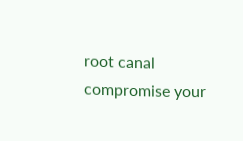root canal compromise your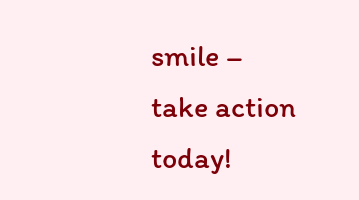smile – take action today!